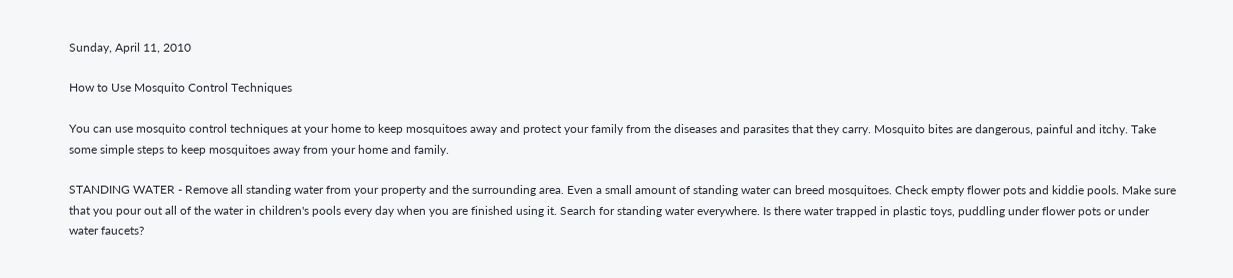Sunday, April 11, 2010

How to Use Mosquito Control Techniques

You can use mosquito control techniques at your home to keep mosquitoes away and protect your family from the diseases and parasites that they carry. Mosquito bites are dangerous, painful and itchy. Take some simple steps to keep mosquitoes away from your home and family.

STANDING WATER - Remove all standing water from your property and the surrounding area. Even a small amount of standing water can breed mosquitoes. Check empty flower pots and kiddie pools. Make sure that you pour out all of the water in children's pools every day when you are finished using it. Search for standing water everywhere. Is there water trapped in plastic toys, puddling under flower pots or under water faucets?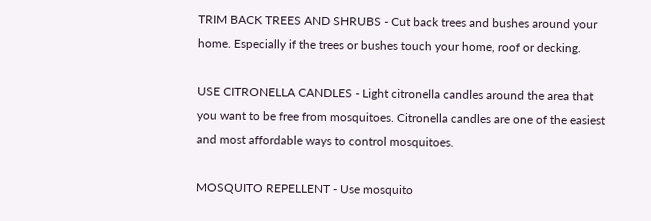TRIM BACK TREES AND SHRUBS - Cut back trees and bushes around your home. Especially if the trees or bushes touch your home, roof or decking.

USE CITRONELLA CANDLES - Light citronella candles around the area that you want to be free from mosquitoes. Citronella candles are one of the easiest and most affordable ways to control mosquitoes.

MOSQUITO REPELLENT - Use mosquito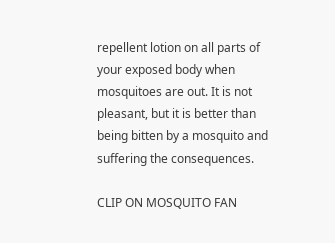repellent lotion on all parts of your exposed body when mosquitoes are out. It is not pleasant, but it is better than being bitten by a mosquito and suffering the consequences.

CLIP ON MOSQUITO FAN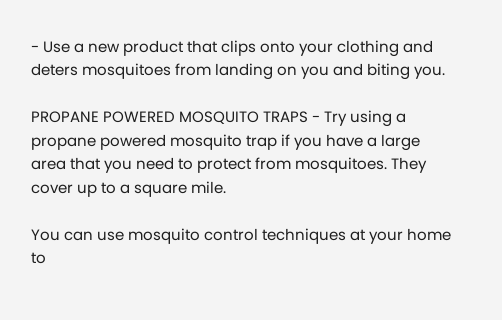- Use a new product that clips onto your clothing and deters mosquitoes from landing on you and biting you.

PROPANE POWERED MOSQUITO TRAPS - Try using a propane powered mosquito trap if you have a large area that you need to protect from mosquitoes. They cover up to a square mile.

You can use mosquito control techniques at your home to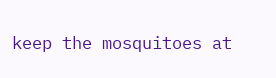keep the mosquitoes at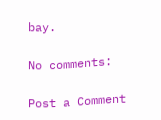bay.

No comments:

Post a Comment